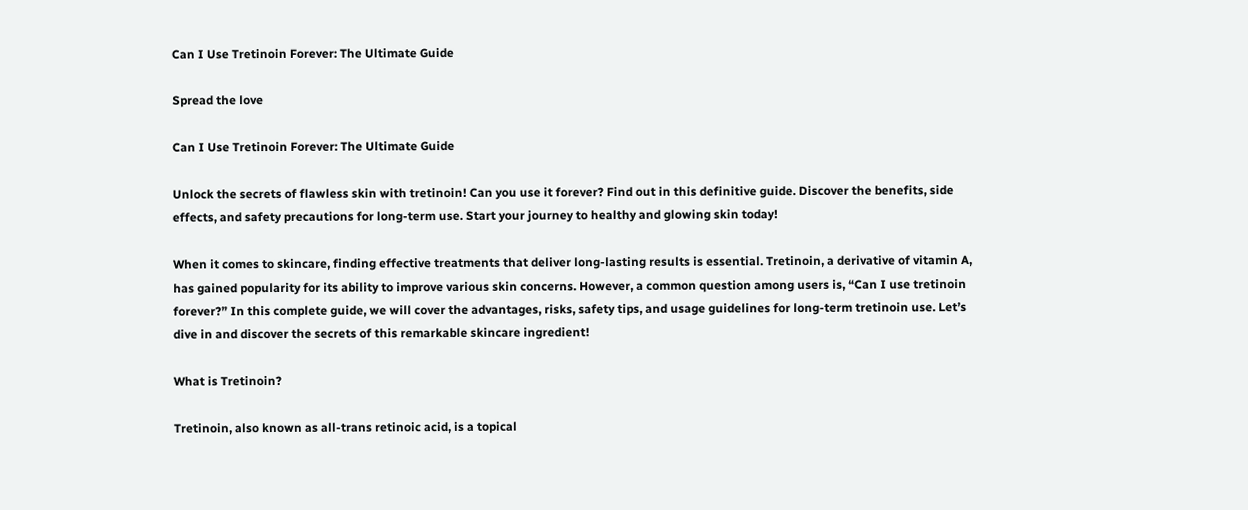Can I Use Tretinoin Forever: The Ultimate Guide

Spread the love

Can I Use Tretinoin Forever: The Ultimate Guide

Unlock the secrets of flawless skin with tretinoin! Can you use it forever? Find out in this definitive guide. Discover the benefits, side effects, and safety precautions for long-term use. Start your journey to healthy and glowing skin today!

When it comes to skincare, finding effective treatments that deliver long-lasting results is essential. Tretinoin, a derivative of vitamin A, has gained popularity for its ability to improve various skin concerns. However, a common question among users is, “Can I use tretinoin forever?” In this complete guide, we will cover the advantages, risks, safety tips, and usage guidelines for long-term tretinoin use. Let’s dive in and discover the secrets of this remarkable skincare ingredient!

What is Tretinoin?

Tretinoin, also known as all-trans retinoic acid, is a topical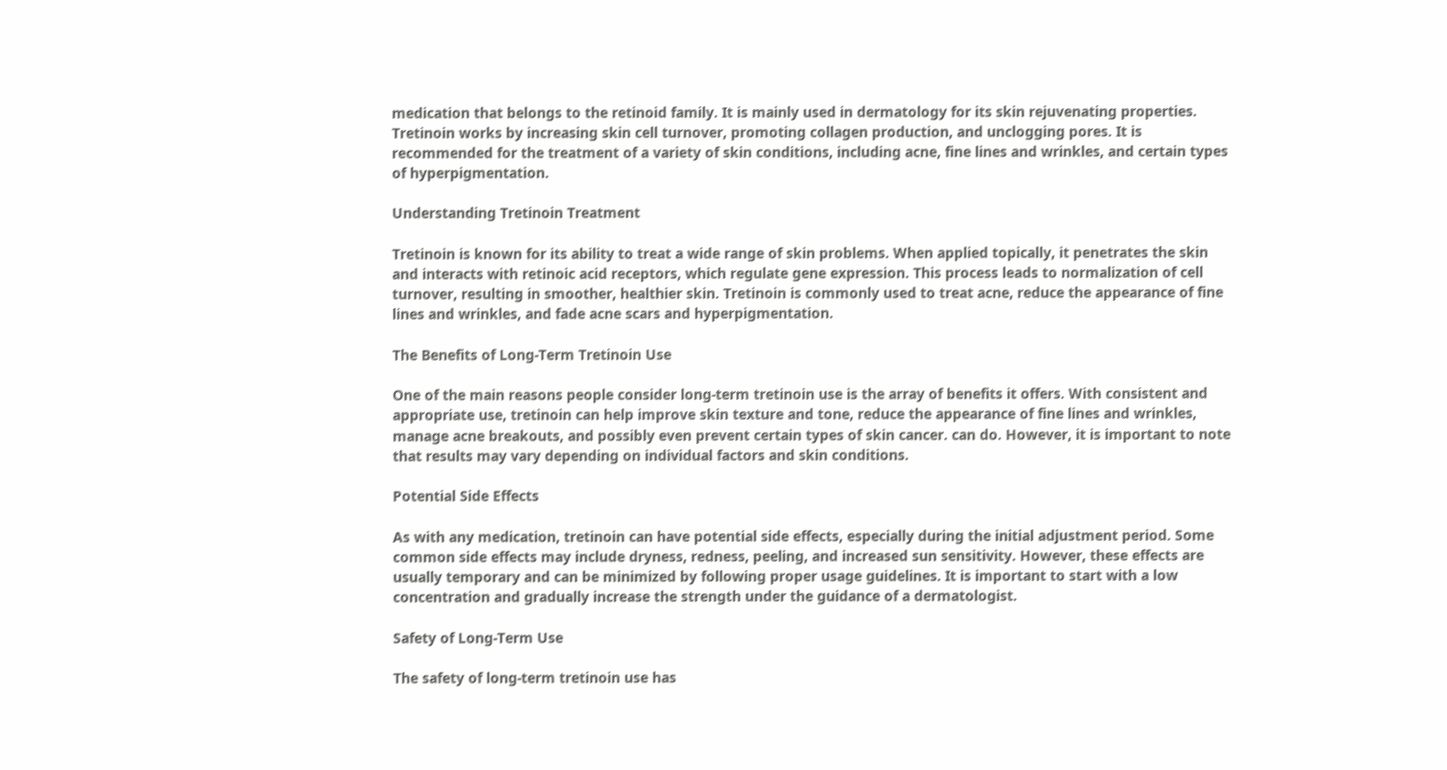medication that belongs to the retinoid family. It is mainly used in dermatology for its skin rejuvenating properties. Tretinoin works by increasing skin cell turnover, promoting collagen production, and unclogging pores. It is recommended for the treatment of a variety of skin conditions, including acne, fine lines and wrinkles, and certain types of hyperpigmentation.

Understanding Tretinoin Treatment

Tretinoin is known for its ability to treat a wide range of skin problems. When applied topically, it penetrates the skin and interacts with retinoic acid receptors, which regulate gene expression. This process leads to normalization of cell turnover, resulting in smoother, healthier skin. Tretinoin is commonly used to treat acne, reduce the appearance of fine lines and wrinkles, and fade acne scars and hyperpigmentation.

The Benefits of Long-Term Tretinoin Use

One of the main reasons people consider long-term tretinoin use is the array of benefits it offers. With consistent and appropriate use, tretinoin can help improve skin texture and tone, reduce the appearance of fine lines and wrinkles, manage acne breakouts, and possibly even prevent certain types of skin cancer. can do. However, it is important to note that results may vary depending on individual factors and skin conditions.

Potential Side Effects

As with any medication, tretinoin can have potential side effects, especially during the initial adjustment period. Some common side effects may include dryness, redness, peeling, and increased sun sensitivity. However, these effects are usually temporary and can be minimized by following proper usage guidelines. It is important to start with a low concentration and gradually increase the strength under the guidance of a dermatologist.

Safety of Long-Term Use

The safety of long-term tretinoin use has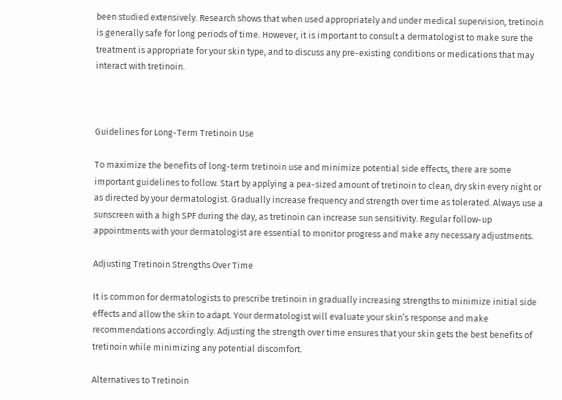been studied extensively. Research shows that when used appropriately and under medical supervision, tretinoin is generally safe for long periods of time. However, it is important to consult a dermatologist to make sure the treatment is appropriate for your skin type, and to discuss any pre-existing conditions or medications that may interact with tretinoin.



Guidelines for Long-Term Tretinoin Use

To maximize the benefits of long-term tretinoin use and minimize potential side effects, there are some important guidelines to follow. Start by applying a pea-sized amount of tretinoin to clean, dry skin every night or as directed by your dermatologist. Gradually increase frequency and strength over time as tolerated. Always use a sunscreen with a high SPF during the day, as tretinoin can increase sun sensitivity. Regular follow-up appointments with your dermatologist are essential to monitor progress and make any necessary adjustments.

Adjusting Tretinoin Strengths Over Time

It is common for dermatologists to prescribe tretinoin in gradually increasing strengths to minimize initial side effects and allow the skin to adapt. Your dermatologist will evaluate your skin’s response and make recommendations accordingly. Adjusting the strength over time ensures that your skin gets the best benefits of tretinoin while minimizing any potential discomfort.

Alternatives to Tretinoin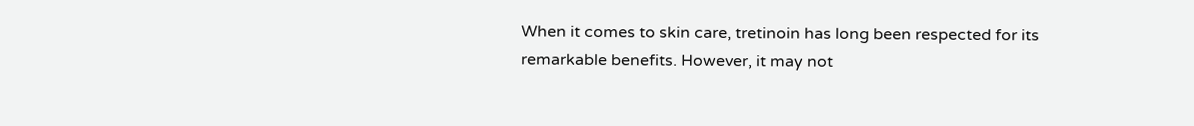When it comes to skin care, tretinoin has long been respected for its remarkable benefits. However, it may not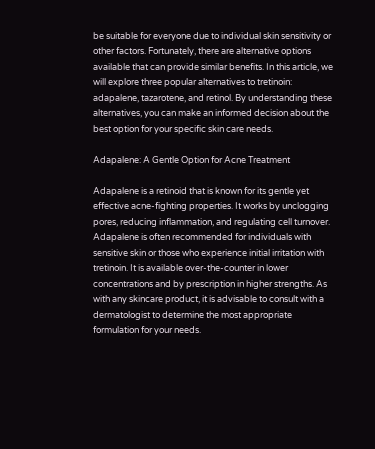be suitable for everyone due to individual skin sensitivity or other factors. Fortunately, there are alternative options available that can provide similar benefits. In this article, we will explore three popular alternatives to tretinoin: adapalene, tazarotene, and retinol. By understanding these alternatives, you can make an informed decision about the best option for your specific skin care needs.

Adapalene: A Gentle Option for Acne Treatment

Adapalene is a retinoid that is known for its gentle yet effective acne-fighting properties. It works by unclogging pores, reducing inflammation, and regulating cell turnover. Adapalene is often recommended for individuals with sensitive skin or those who experience initial irritation with tretinoin. It is available over-the-counter in lower concentrations and by prescription in higher strengths. As with any skincare product, it is advisable to consult with a dermatologist to determine the most appropriate formulation for your needs.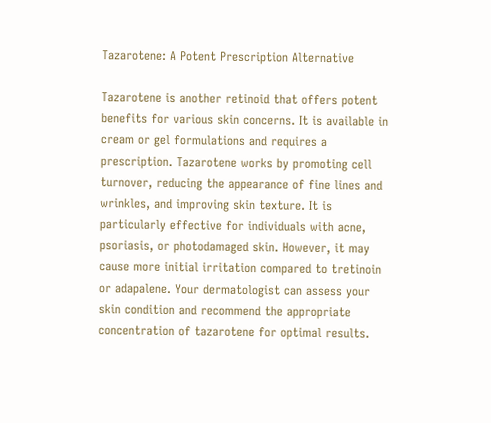Tazarotene: A Potent Prescription Alternative

Tazarotene is another retinoid that offers potent benefits for various skin concerns. It is available in cream or gel formulations and requires a prescription. Tazarotene works by promoting cell turnover, reducing the appearance of fine lines and wrinkles, and improving skin texture. It is particularly effective for individuals with acne, psoriasis, or photodamaged skin. However, it may cause more initial irritation compared to tretinoin or adapalene. Your dermatologist can assess your skin condition and recommend the appropriate concentration of tazarotene for optimal results.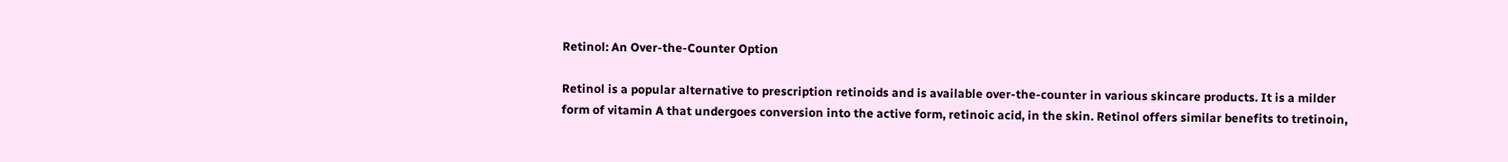Retinol: An Over-the-Counter Option

Retinol is a popular alternative to prescription retinoids and is available over-the-counter in various skincare products. It is a milder form of vitamin A that undergoes conversion into the active form, retinoic acid, in the skin. Retinol offers similar benefits to tretinoin,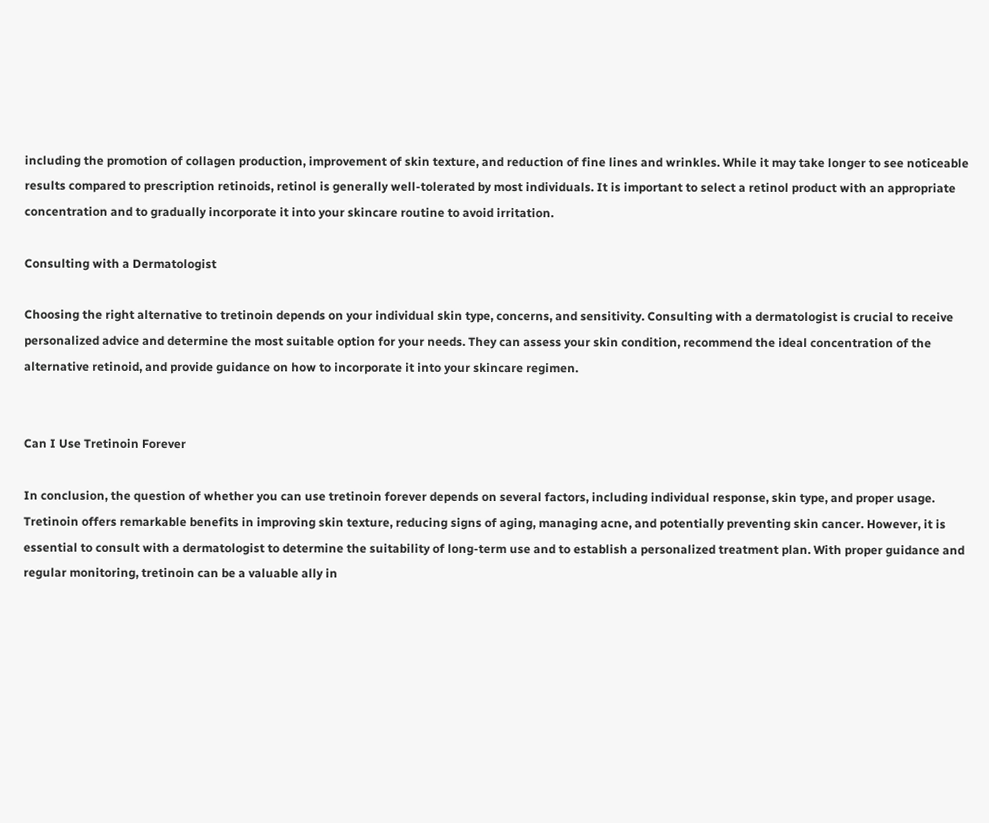including the promotion of collagen production, improvement of skin texture, and reduction of fine lines and wrinkles. While it may take longer to see noticeable results compared to prescription retinoids, retinol is generally well-tolerated by most individuals. It is important to select a retinol product with an appropriate concentration and to gradually incorporate it into your skincare routine to avoid irritation.

Consulting with a Dermatologist

Choosing the right alternative to tretinoin depends on your individual skin type, concerns, and sensitivity. Consulting with a dermatologist is crucial to receive personalized advice and determine the most suitable option for your needs. They can assess your skin condition, recommend the ideal concentration of the alternative retinoid, and provide guidance on how to incorporate it into your skincare regimen.


Can I Use Tretinoin Forever

In conclusion, the question of whether you can use tretinoin forever depends on several factors, including individual response, skin type, and proper usage. Tretinoin offers remarkable benefits in improving skin texture, reducing signs of aging, managing acne, and potentially preventing skin cancer. However, it is essential to consult with a dermatologist to determine the suitability of long-term use and to establish a personalized treatment plan. With proper guidance and regular monitoring, tretinoin can be a valuable ally in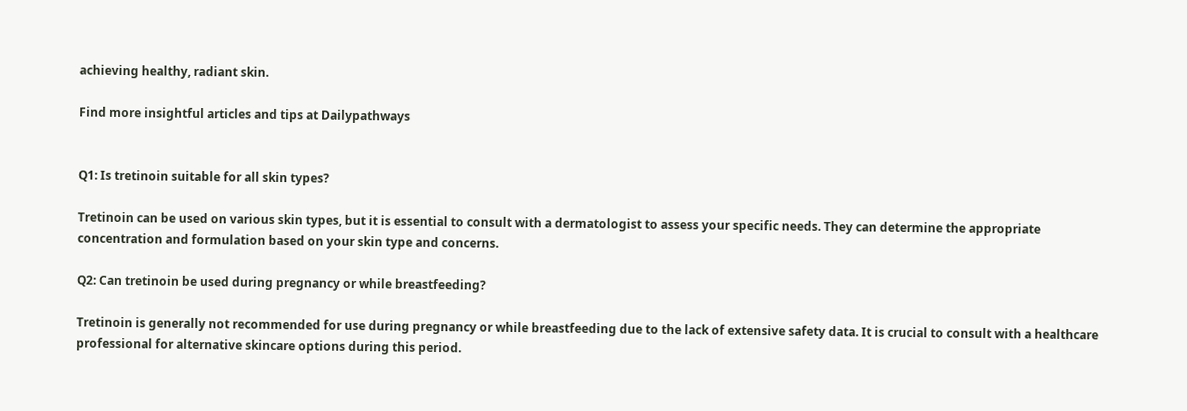achieving healthy, radiant skin.

Find more insightful articles and tips at Dailypathways


Q1: Is tretinoin suitable for all skin types?

Tretinoin can be used on various skin types, but it is essential to consult with a dermatologist to assess your specific needs. They can determine the appropriate concentration and formulation based on your skin type and concerns.

Q2: Can tretinoin be used during pregnancy or while breastfeeding?

Tretinoin is generally not recommended for use during pregnancy or while breastfeeding due to the lack of extensive safety data. It is crucial to consult with a healthcare professional for alternative skincare options during this period.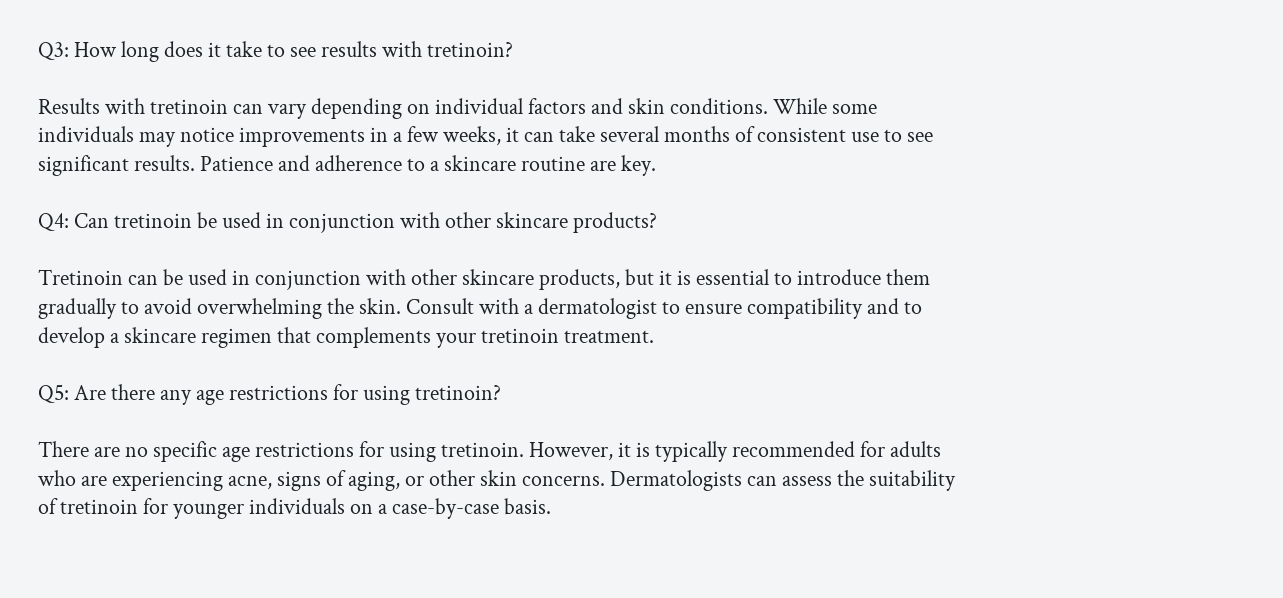Q3: How long does it take to see results with tretinoin?

Results with tretinoin can vary depending on individual factors and skin conditions. While some individuals may notice improvements in a few weeks, it can take several months of consistent use to see significant results. Patience and adherence to a skincare routine are key.

Q4: Can tretinoin be used in conjunction with other skincare products?

Tretinoin can be used in conjunction with other skincare products, but it is essential to introduce them gradually to avoid overwhelming the skin. Consult with a dermatologist to ensure compatibility and to develop a skincare regimen that complements your tretinoin treatment.

Q5: Are there any age restrictions for using tretinoin?

There are no specific age restrictions for using tretinoin. However, it is typically recommended for adults who are experiencing acne, signs of aging, or other skin concerns. Dermatologists can assess the suitability of tretinoin for younger individuals on a case-by-case basis.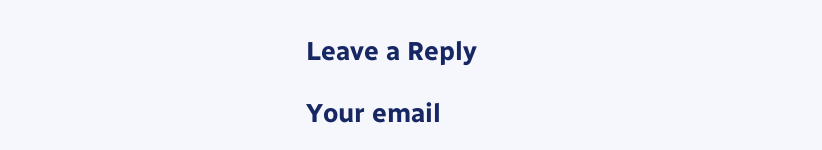Leave a Reply

Your email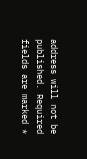address will not be published. Required fields are marked *